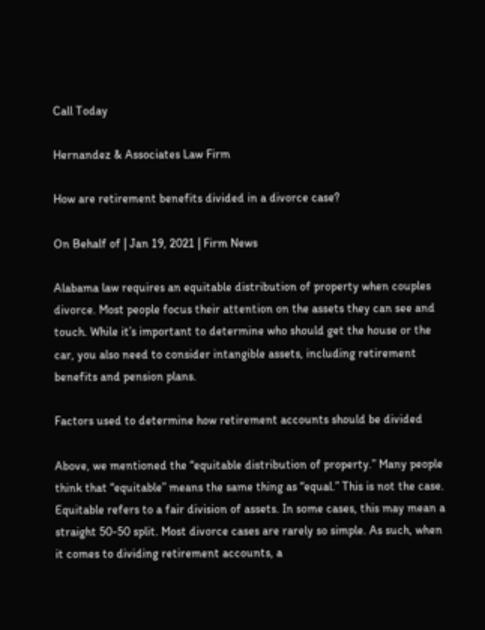Call Today

Hernandez & Associates Law Firm

How are retirement benefits divided in a divorce case?

On Behalf of | Jan 19, 2021 | Firm News

Alabama law requires an equitable distribution of property when couples divorce. Most people focus their attention on the assets they can see and touch. While it’s important to determine who should get the house or the car, you also need to consider intangible assets, including retirement benefits and pension plans.

Factors used to determine how retirement accounts should be divided

Above, we mentioned the “equitable distribution of property.” Many people think that “equitable” means the same thing as “equal.” This is not the case. Equitable refers to a fair division of assets. In some cases, this may mean a straight 50-50 split. Most divorce cases are rarely so simple. As such, when it comes to dividing retirement accounts, a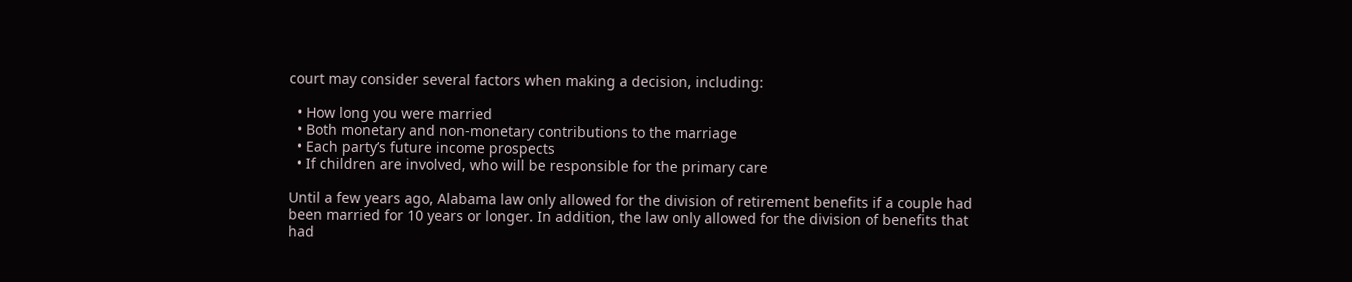court may consider several factors when making a decision, including:

  • How long you were married
  • Both monetary and non-monetary contributions to the marriage
  • Each party’s future income prospects
  • If children are involved, who will be responsible for the primary care

Until a few years ago, Alabama law only allowed for the division of retirement benefits if a couple had been married for 10 years or longer. In addition, the law only allowed for the division of benefits that had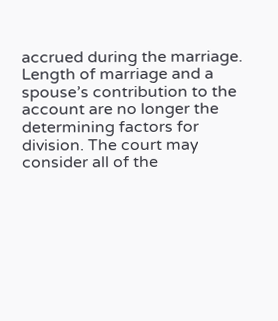accrued during the marriage. Length of marriage and a spouse’s contribution to the account are no longer the determining factors for division. The court may consider all of the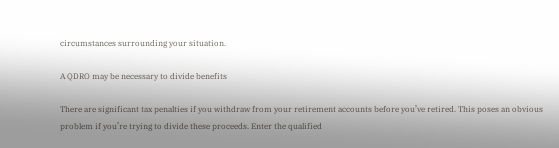circumstances surrounding your situation.

A QDRO may be necessary to divide benefits

There are significant tax penalties if you withdraw from your retirement accounts before you’ve retired. This poses an obvious problem if you’re trying to divide these proceeds. Enter the qualified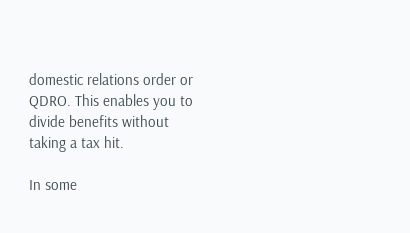domestic relations order or QDRO. This enables you to divide benefits without taking a tax hit.

In some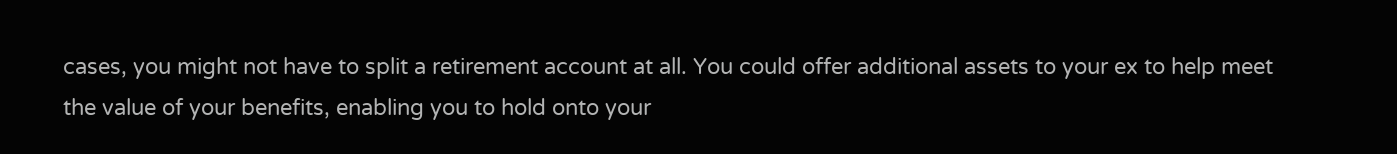cases, you might not have to split a retirement account at all. You could offer additional assets to your ex to help meet the value of your benefits, enabling you to hold onto your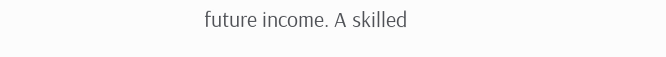future income. A skilled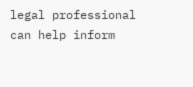legal professional can help inform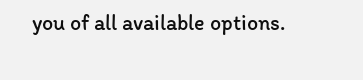you of all available options.